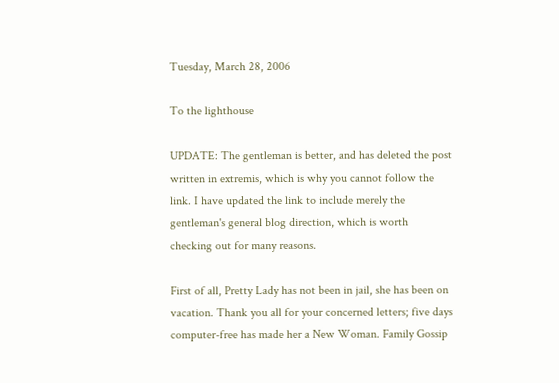Tuesday, March 28, 2006

To the lighthouse

UPDATE: The gentleman is better, and has deleted the post written in extremis, which is why you cannot follow the link. I have updated the link to include merely the gentleman's general blog direction, which is worth checking out for many reasons.

First of all, Pretty Lady has not been in jail, she has been on vacation. Thank you all for your concerned letters; five days computer-free has made her a New Woman. Family Gossip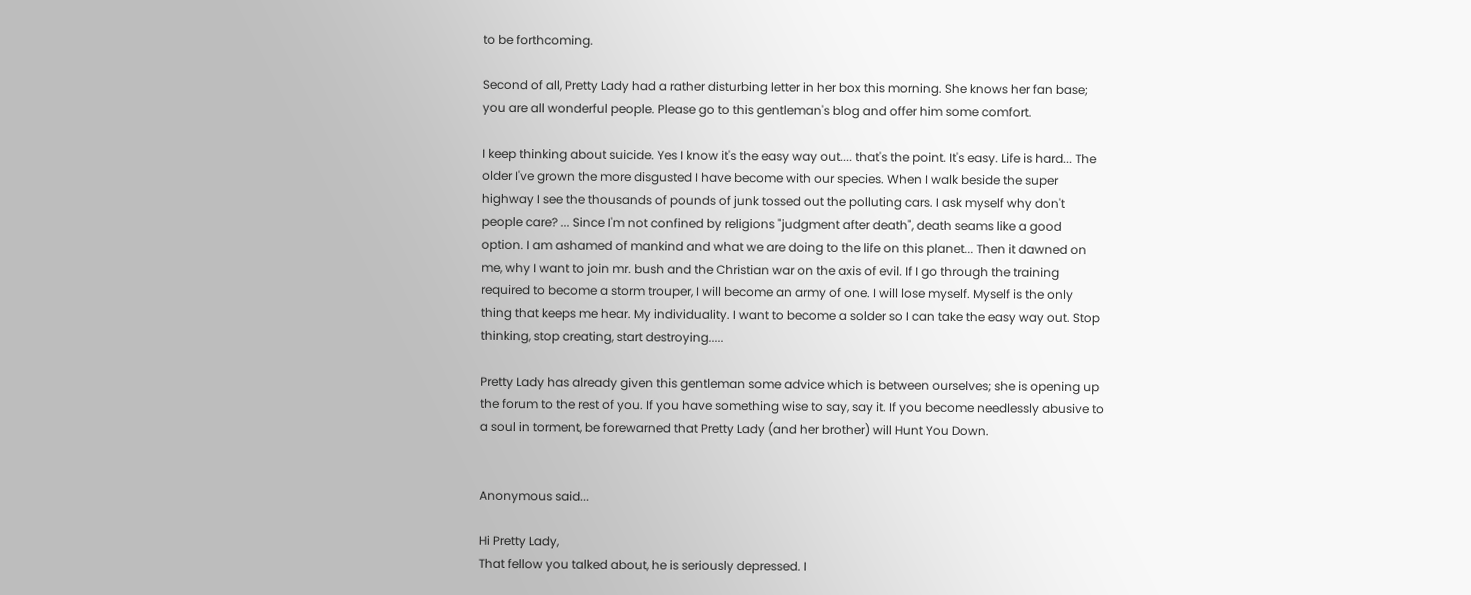to be forthcoming.

Second of all, Pretty Lady had a rather disturbing letter in her box this morning. She knows her fan base; you are all wonderful people. Please go to this gentleman's blog and offer him some comfort.

I keep thinking about suicide. Yes I know it's the easy way out.... that's the point. It's easy. Life is hard... The older I've grown the more disgusted I have become with our species. When I walk beside the super highway I see the thousands of pounds of junk tossed out the polluting cars. I ask myself why don't people care? ... Since I'm not confined by religions "judgment after death", death seams like a good option. I am ashamed of mankind and what we are doing to the life on this planet... Then it dawned on me, why I want to join mr. bush and the Christian war on the axis of evil. If I go through the training required to become a storm trouper, I will become an army of one. I will lose myself. Myself is the only thing that keeps me hear. My individuality. I want to become a solder so I can take the easy way out. Stop thinking, stop creating, start destroying.....

Pretty Lady has already given this gentleman some advice which is between ourselves; she is opening up the forum to the rest of you. If you have something wise to say, say it. If you become needlessly abusive to a soul in torment, be forewarned that Pretty Lady (and her brother) will Hunt You Down.


Anonymous said...

Hi Pretty Lady,
That fellow you talked about, he is seriously depressed. I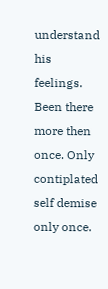understand his feelings. Been there more then once. Only contiplated self demise only once.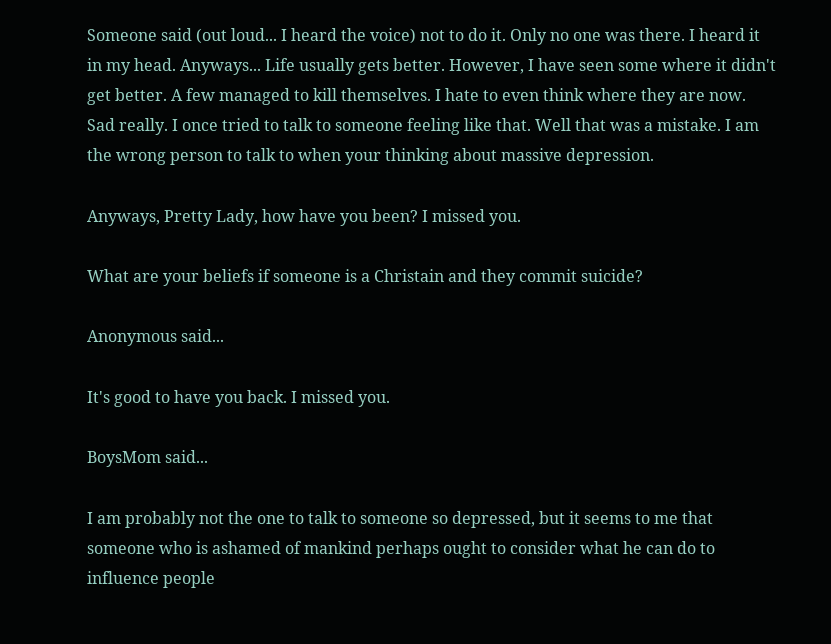Someone said (out loud... I heard the voice) not to do it. Only no one was there. I heard it in my head. Anyways... Life usually gets better. However, I have seen some where it didn't get better. A few managed to kill themselves. I hate to even think where they are now. Sad really. I once tried to talk to someone feeling like that. Well that was a mistake. I am the wrong person to talk to when your thinking about massive depression.

Anyways, Pretty Lady, how have you been? I missed you.

What are your beliefs if someone is a Christain and they commit suicide?

Anonymous said...

It's good to have you back. I missed you.

BoysMom said...

I am probably not the one to talk to someone so depressed, but it seems to me that someone who is ashamed of mankind perhaps ought to consider what he can do to influence people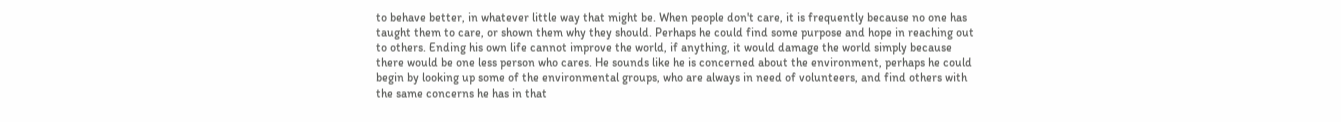to behave better, in whatever little way that might be. When people don't care, it is frequently because no one has taught them to care, or shown them why they should. Perhaps he could find some purpose and hope in reaching out to others. Ending his own life cannot improve the world, if anything, it would damage the world simply because there would be one less person who cares. He sounds like he is concerned about the environment, perhaps he could begin by looking up some of the environmental groups, who are always in need of volunteers, and find others with the same concerns he has in that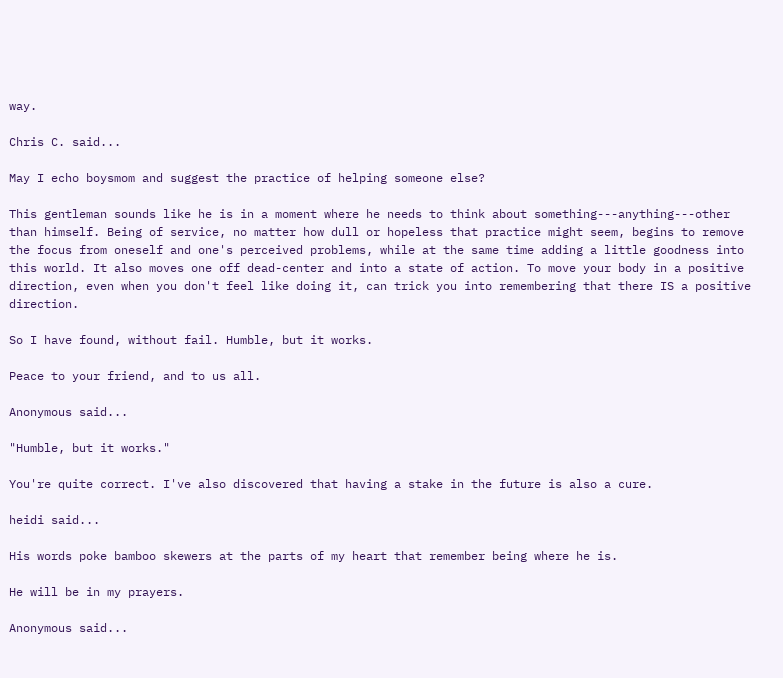way.

Chris C. said...

May I echo boysmom and suggest the practice of helping someone else?

This gentleman sounds like he is in a moment where he needs to think about something---anything---other than himself. Being of service, no matter how dull or hopeless that practice might seem, begins to remove the focus from oneself and one's perceived problems, while at the same time adding a little goodness into this world. It also moves one off dead-center and into a state of action. To move your body in a positive direction, even when you don't feel like doing it, can trick you into remembering that there IS a positive direction.

So I have found, without fail. Humble, but it works.

Peace to your friend, and to us all.

Anonymous said...

"Humble, but it works."

You're quite correct. I've also discovered that having a stake in the future is also a cure.

heidi said...

His words poke bamboo skewers at the parts of my heart that remember being where he is.

He will be in my prayers.

Anonymous said...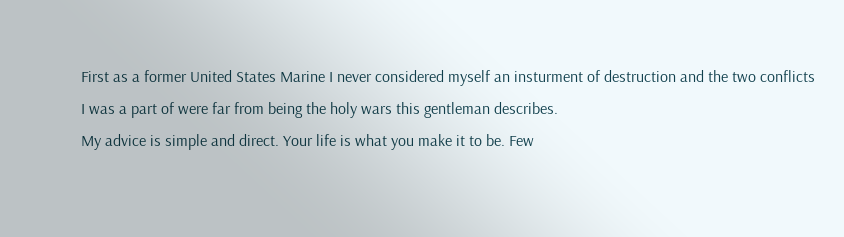First as a former United States Marine I never considered myself an insturment of destruction and the two conflicts I was a part of were far from being the holy wars this gentleman describes.
My advice is simple and direct. Your life is what you make it to be. Few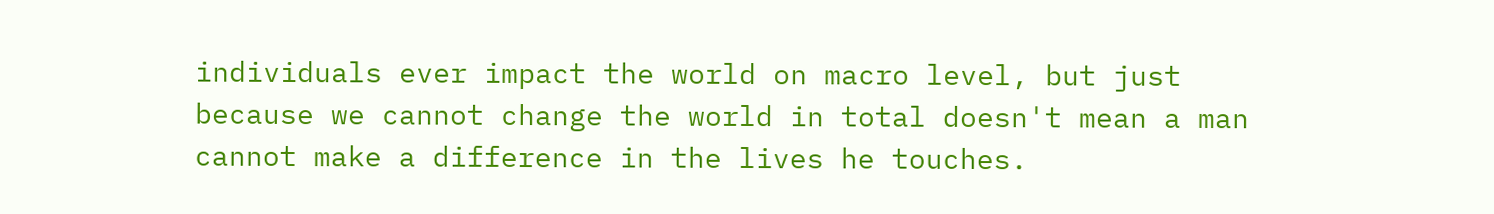individuals ever impact the world on macro level, but just because we cannot change the world in total doesn't mean a man cannot make a difference in the lives he touches.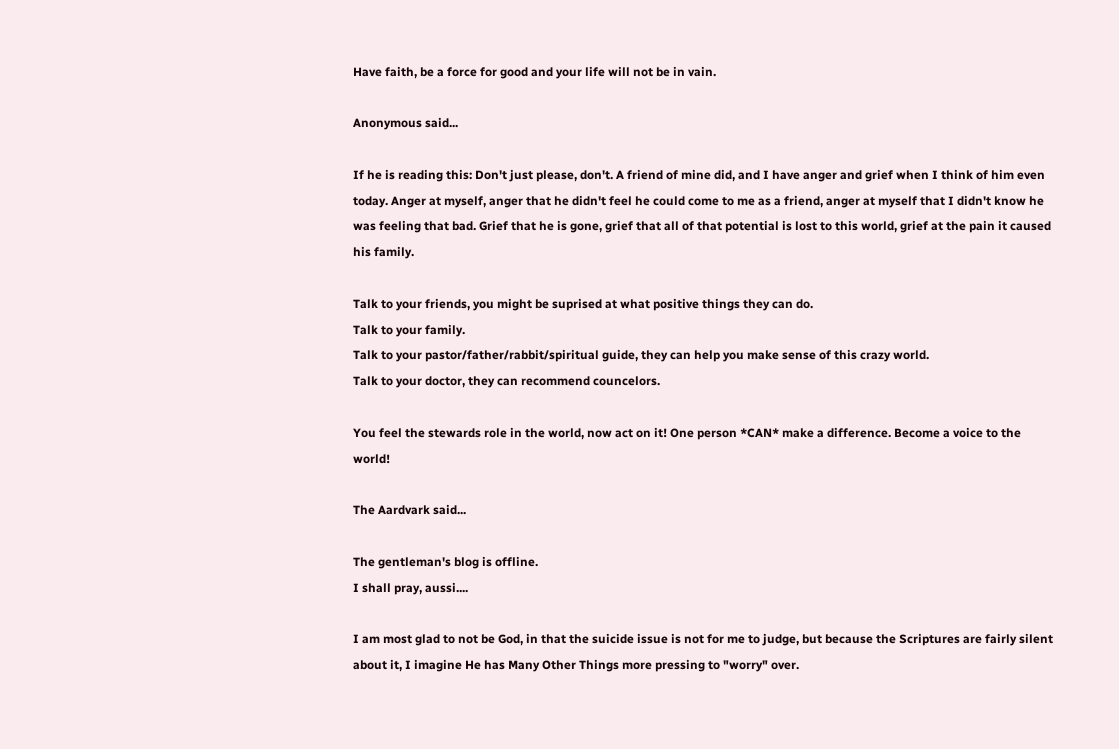Have faith, be a force for good and your life will not be in vain.

Anonymous said...

If he is reading this: Don't just please, don't. A friend of mine did, and I have anger and grief when I think of him even today. Anger at myself, anger that he didn't feel he could come to me as a friend, anger at myself that I didn't know he was feeling that bad. Grief that he is gone, grief that all of that potential is lost to this world, grief at the pain it caused his family.

Talk to your friends, you might be suprised at what positive things they can do.
Talk to your family.
Talk to your pastor/father/rabbit/spiritual guide, they can help you make sense of this crazy world.
Talk to your doctor, they can recommend councelors.

You feel the stewards role in the world, now act on it! One person *CAN* make a difference. Become a voice to the world!

The Aardvark said...

The gentleman's blog is offline.
I shall pray, aussi....

I am most glad to not be God, in that the suicide issue is not for me to judge, but because the Scriptures are fairly silent about it, I imagine He has Many Other Things more pressing to "worry" over.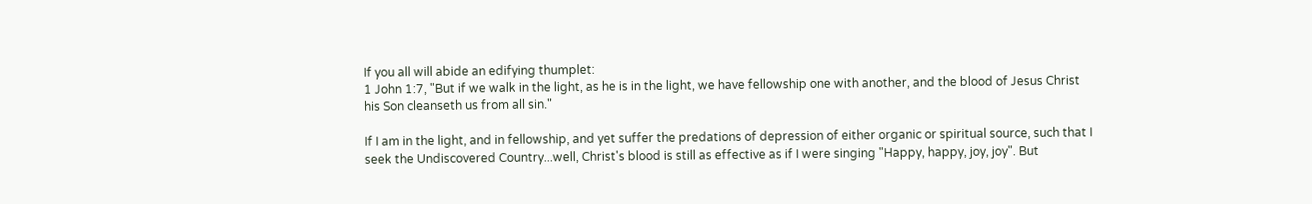If you all will abide an edifying thumplet:
1 John 1:7, "But if we walk in the light, as he is in the light, we have fellowship one with another, and the blood of Jesus Christ his Son cleanseth us from all sin."

If I am in the light, and in fellowship, and yet suffer the predations of depression of either organic or spiritual source, such that I seek the Undiscovered Country...well, Christ's blood is still as effective as if I were singing "Happy, happy, joy, joy". But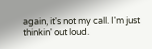again, it's not my call. I'm just thinkin' out loud.